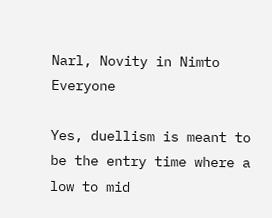Narl, Novity in Nimto Everyone

Yes, duellism is meant to be the entry time where a low to mid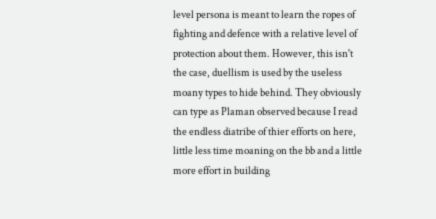level persona is meant to learn the ropes of fighting and defence with a relative level of protection about them. However, this isn't the case, duellism is used by the useless moany types to hide behind. They obviously can type as Plaman observed because I read the endless diatribe of thier efforts on here, little less time moaning on the bb and a little more effort in building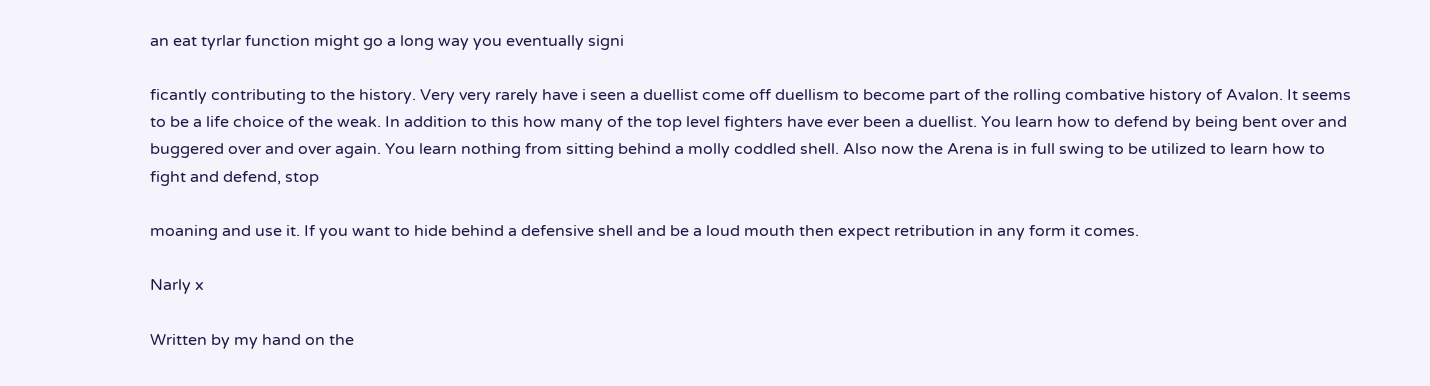an eat tyrlar function might go a long way you eventually signi

ficantly contributing to the history. Very very rarely have i seen a duellist come off duellism to become part of the rolling combative history of Avalon. It seems to be a life choice of the weak. In addition to this how many of the top level fighters have ever been a duellist. You learn how to defend by being bent over and buggered over and over again. You learn nothing from sitting behind a molly coddled shell. Also now the Arena is in full swing to be utilized to learn how to fight and defend, stop

moaning and use it. If you want to hide behind a defensive shell and be a loud mouth then expect retribution in any form it comes.

Narly x

Written by my hand on the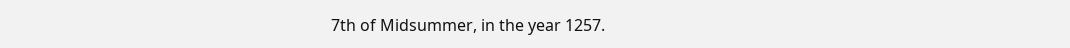7th of Midsummer, in the year 1257.